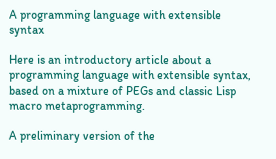A programming language with extensible syntax

Here is an introductory article about a programming language with extensible syntax, based on a mixture of PEGs and classic Lisp macro metaprogramming.

A preliminary version of the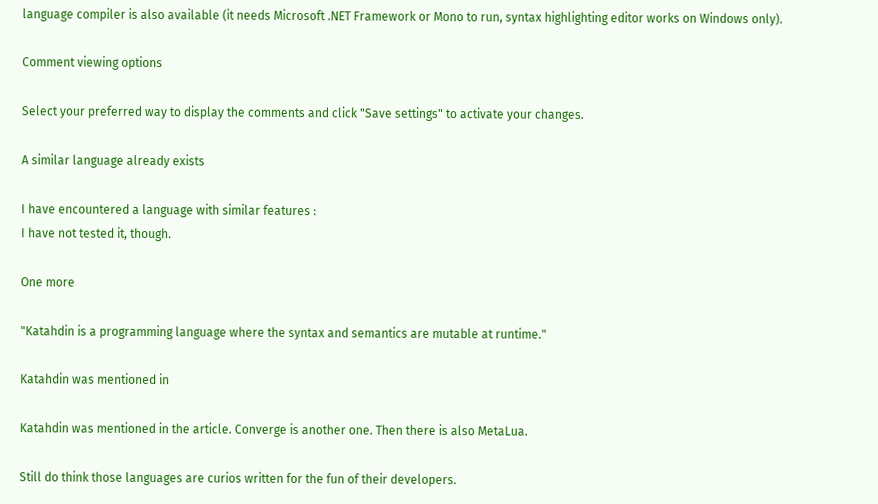language compiler is also available (it needs Microsoft .NET Framework or Mono to run, syntax highlighting editor works on Windows only).

Comment viewing options

Select your preferred way to display the comments and click "Save settings" to activate your changes.

A similar language already exists

I have encountered a language with similar features :
I have not tested it, though.

One more

"Katahdin is a programming language where the syntax and semantics are mutable at runtime."

Katahdin was mentioned in

Katahdin was mentioned in the article. Converge is another one. Then there is also MetaLua.

Still do think those languages are curios written for the fun of their developers.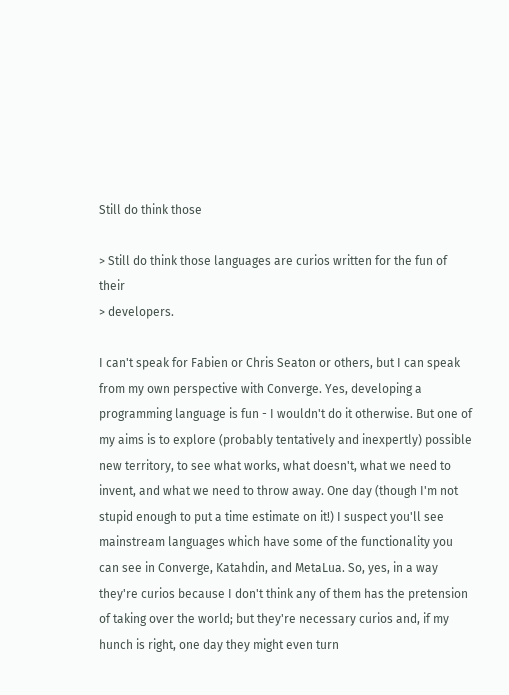Still do think those

> Still do think those languages are curios written for the fun of their
> developers.

I can't speak for Fabien or Chris Seaton or others, but I can speak from my own perspective with Converge. Yes, developing a programming language is fun - I wouldn't do it otherwise. But one of my aims is to explore (probably tentatively and inexpertly) possible new territory, to see what works, what doesn't, what we need to invent, and what we need to throw away. One day (though I'm not stupid enough to put a time estimate on it!) I suspect you'll see mainstream languages which have some of the functionality you can see in Converge, Katahdin, and MetaLua. So, yes, in a way they're curios because I don't think any of them has the pretension of taking over the world; but they're necessary curios and, if my hunch is right, one day they might even turn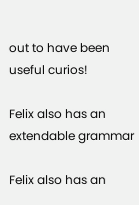out to have been useful curios!

Felix also has an extendable grammar

Felix also has an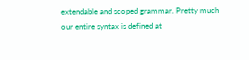extendable and scoped grammar. Pretty much our entire syntax is defined at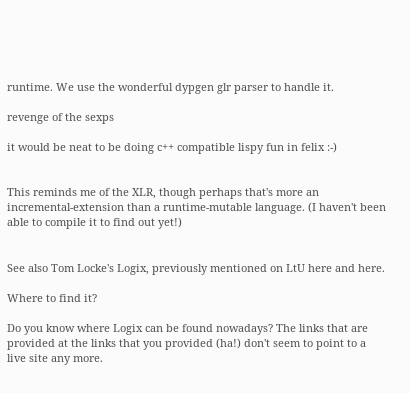runtime. We use the wonderful dypgen glr parser to handle it.

revenge of the sexps

it would be neat to be doing c++ compatible lispy fun in felix :-)


This reminds me of the XLR, though perhaps that's more an incremental-extension than a runtime-mutable language. (I haven't been able to compile it to find out yet!)


See also Tom Locke's Logix, previously mentioned on LtU here and here.

Where to find it?

Do you know where Logix can be found nowadays? The links that are provided at the links that you provided (ha!) don't seem to point to a live site any more.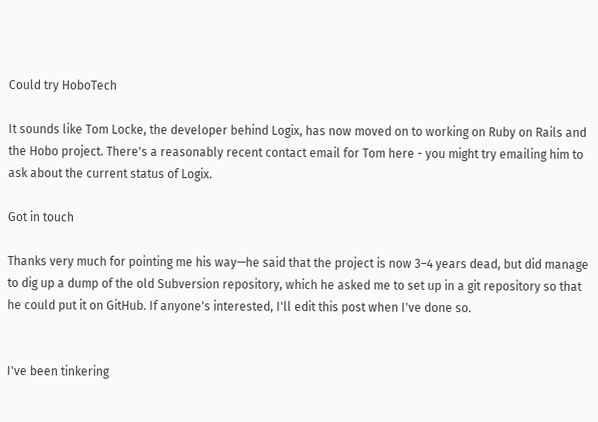Could try HoboTech

It sounds like Tom Locke, the developer behind Logix, has now moved on to working on Ruby on Rails and the Hobo project. There's a reasonably recent contact email for Tom here - you might try emailing him to ask about the current status of Logix.

Got in touch

Thanks very much for pointing me his way—he said that the project is now 3–4 years dead, but did manage to dig up a dump of the old Subversion repository, which he asked me to set up in a git repository so that he could put it on GitHub. If anyone's interested, I'll edit this post when I've done so.


I've been tinkering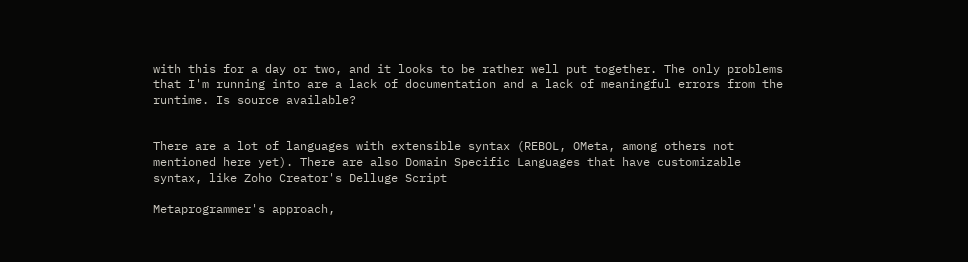with this for a day or two, and it looks to be rather well put together. The only problems that I'm running into are a lack of documentation and a lack of meaningful errors from the runtime. Is source available?


There are a lot of languages with extensible syntax (REBOL, OMeta, among others not mentioned here yet). There are also Domain Specific Languages that have customizable syntax, like Zoho Creator's Delluge Script

Metaprogrammer's approach,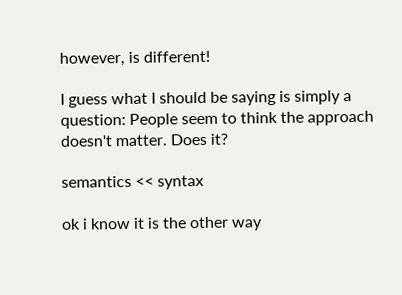however, is different!

I guess what I should be saying is simply a question: People seem to think the approach doesn't matter. Does it?

semantics << syntax

ok i know it is the other way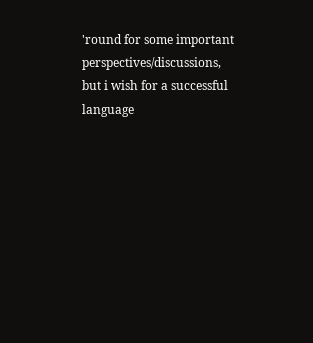'round for some important perspectives/discussions, but i wish for a successful language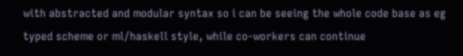with abstracted and modular syntax so i can be seeing the whole code base as eg typed scheme or ml/haskell style, while co-workers can continue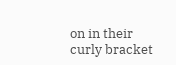on in their curly bracket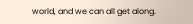world, and we can all get along.